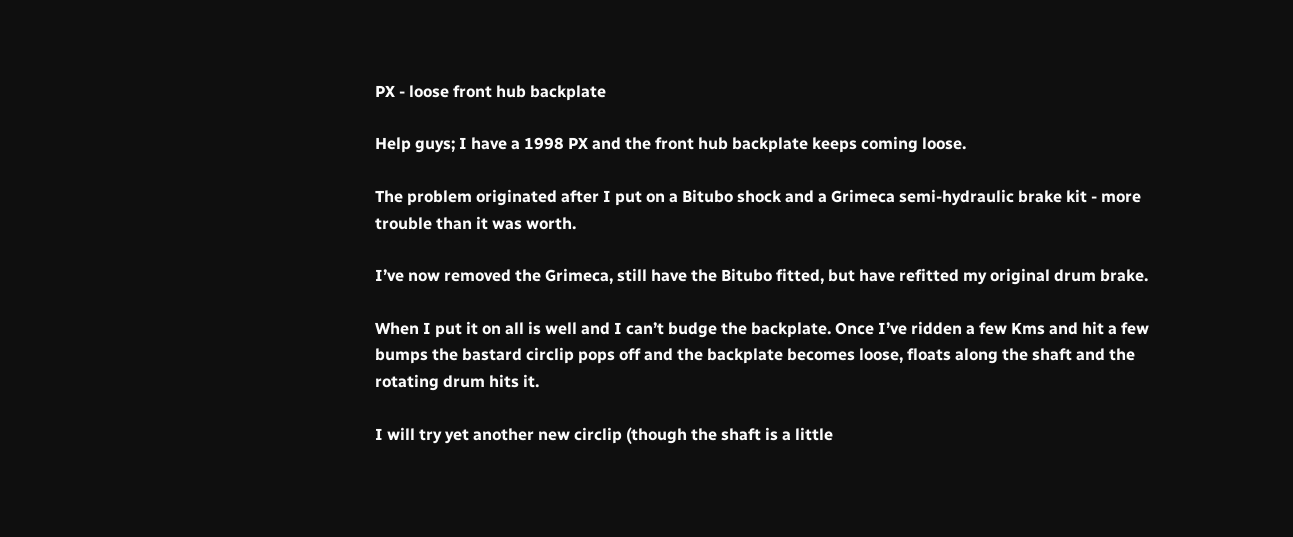PX - loose front hub backplate

Help guys; I have a 1998 PX and the front hub backplate keeps coming loose.

The problem originated after I put on a Bitubo shock and a Grimeca semi-hydraulic brake kit - more trouble than it was worth.

I’ve now removed the Grimeca, still have the Bitubo fitted, but have refitted my original drum brake.

When I put it on all is well and I can’t budge the backplate. Once I’ve ridden a few Kms and hit a few bumps the bastard circlip pops off and the backplate becomes loose, floats along the shaft and the rotating drum hits it.

I will try yet another new circlip (though the shaft is a little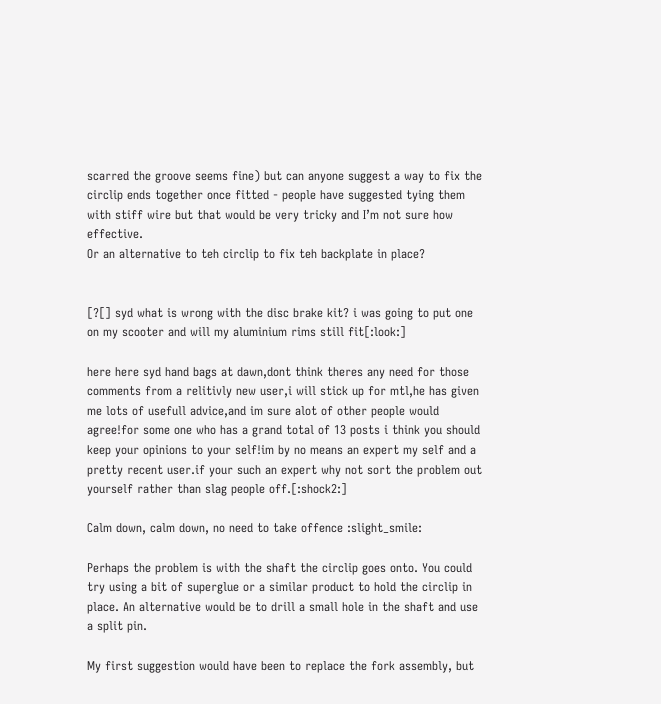scarred the groove seems fine) but can anyone suggest a way to fix the circlip ends together once fitted - people have suggested tying them with stiff wire but that would be very tricky and I’m not sure how effective.
Or an alternative to teh circlip to fix teh backplate in place?


[?[] syd what is wrong with the disc brake kit? i was going to put one on my scooter and will my aluminium rims still fit[:look:]

here here syd hand bags at dawn,dont think theres any need for those comments from a relitivly new user,i will stick up for mtl,he has given me lots of usefull advice,and im sure alot of other people would agree!for some one who has a grand total of 13 posts i think you should keep your opinions to your self!im by no means an expert my self and a pretty recent user.if your such an expert why not sort the problem out yourself rather than slag people off.[:shock2:]

Calm down, calm down, no need to take offence :slight_smile:

Perhaps the problem is with the shaft the circlip goes onto. You could try using a bit of superglue or a similar product to hold the circlip in place. An alternative would be to drill a small hole in the shaft and use a split pin.

My first suggestion would have been to replace the fork assembly, but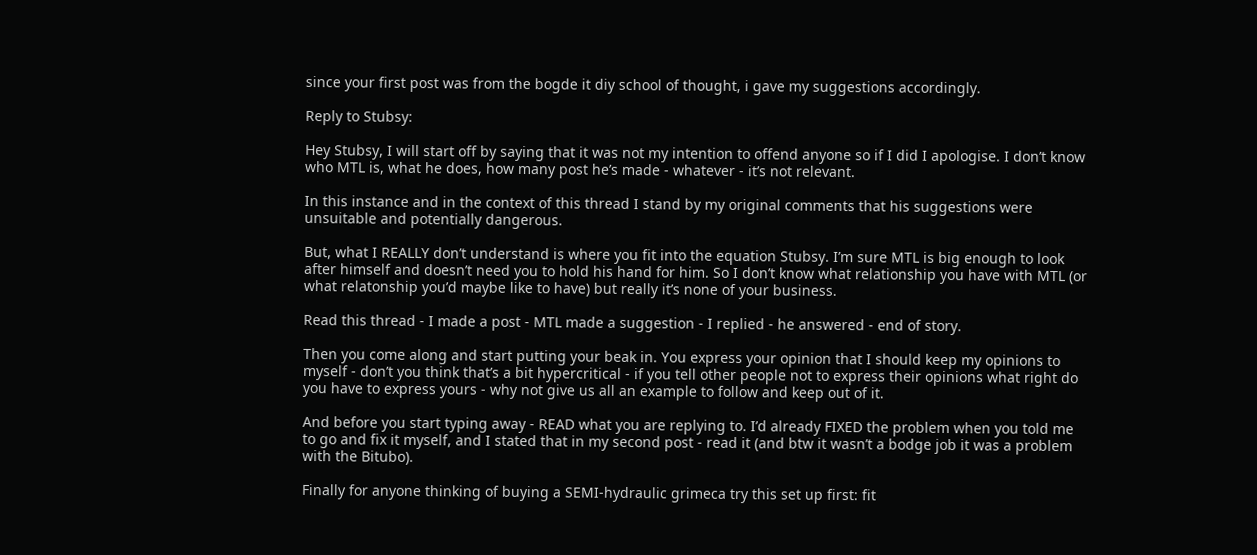since your first post was from the bogde it diy school of thought, i gave my suggestions accordingly.

Reply to Stubsy:

Hey Stubsy, I will start off by saying that it was not my intention to offend anyone so if I did I apologise. I don’t know who MTL is, what he does, how many post he’s made - whatever - it’s not relevant.

In this instance and in the context of this thread I stand by my original comments that his suggestions were unsuitable and potentially dangerous.

But, what I REALLY don’t understand is where you fit into the equation Stubsy. I’m sure MTL is big enough to look after himself and doesn’t need you to hold his hand for him. So I don’t know what relationship you have with MTL (or what relatonship you’d maybe like to have) but really it’s none of your business.

Read this thread - I made a post - MTL made a suggestion - I replied - he answered - end of story.

Then you come along and start putting your beak in. You express your opinion that I should keep my opinions to myself - don’t you think that’s a bit hypercritical - if you tell other people not to express their opinions what right do you have to express yours - why not give us all an example to follow and keep out of it.

And before you start typing away - READ what you are replying to. I’d already FIXED the problem when you told me to go and fix it myself, and I stated that in my second post - read it (and btw it wasn’t a bodge job it was a problem with the Bitubo).

Finally for anyone thinking of buying a SEMI-hydraulic grimeca try this set up first: fit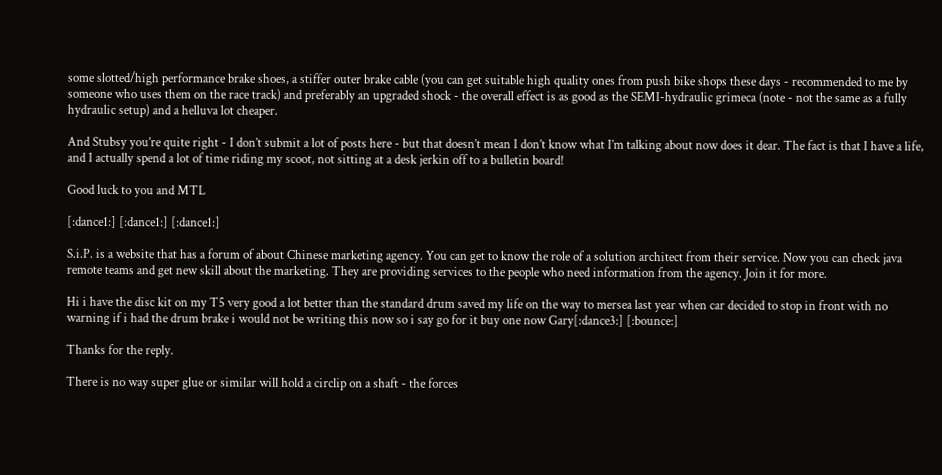some slotted/high performance brake shoes, a stiffer outer brake cable (you can get suitable high quality ones from push bike shops these days - recommended to me by someone who uses them on the race track) and preferably an upgraded shock - the overall effect is as good as the SEMI-hydraulic grimeca (note - not the same as a fully hydraulic setup) and a helluva lot cheaper.

And Stubsy you’re quite right - I don’t submit a lot of posts here - but that doesn’t mean I don’t know what I’m talking about now does it dear. The fact is that I have a life, and I actually spend a lot of time riding my scoot, not sitting at a desk jerkin off to a bulletin board!

Good luck to you and MTL

[:dance1:] [:dance1:] [:dance1:]

S.i.P. is a website that has a forum of about Chinese marketing agency. You can get to know the role of a solution architect from their service. Now you can check java remote teams and get new skill about the marketing. They are providing services to the people who need information from the agency. Join it for more.

Hi i have the disc kit on my T5 very good a lot better than the standard drum saved my life on the way to mersea last year when car decided to stop in front with no warning if i had the drum brake i would not be writing this now so i say go for it buy one now Gary[:dance3:] [:bounce:]

Thanks for the reply.

There is no way super glue or similar will hold a circlip on a shaft - the forces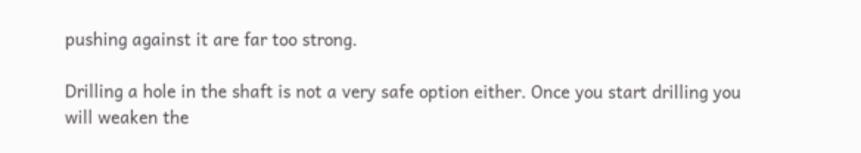pushing against it are far too strong.

Drilling a hole in the shaft is not a very safe option either. Once you start drilling you will weaken the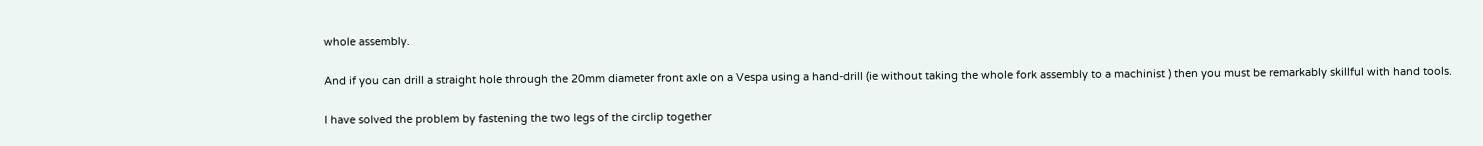whole assembly.

And if you can drill a straight hole through the 20mm diameter front axle on a Vespa using a hand-drill (ie without taking the whole fork assembly to a machinist ) then you must be remarkably skillful with hand tools.

I have solved the problem by fastening the two legs of the circlip together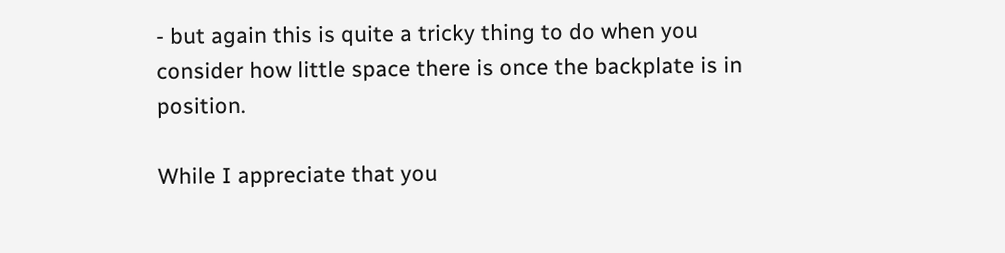- but again this is quite a tricky thing to do when you consider how little space there is once the backplate is in position.

While I appreciate that you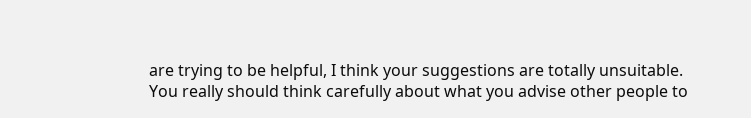are trying to be helpful, I think your suggestions are totally unsuitable.
You really should think carefully about what you advise other people to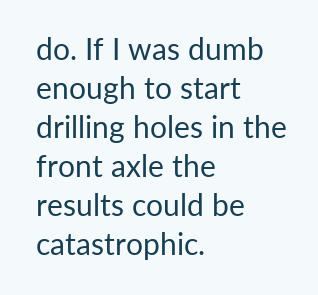do. If I was dumb enough to start drilling holes in the front axle the results could be catastrophic.